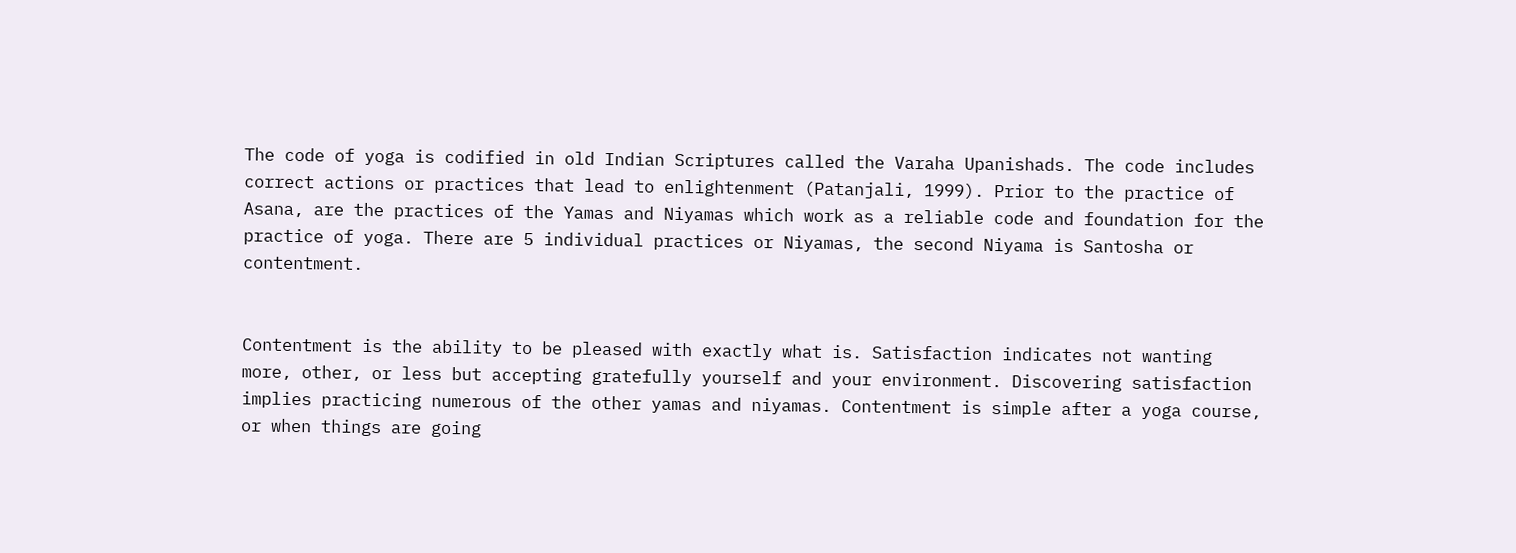The code of yoga is codified in old Indian Scriptures called the Varaha Upanishads. The code includes correct actions or practices that lead to enlightenment (Patanjali, 1999). Prior to the practice of Asana, are the practices of the Yamas and Niyamas which work as a reliable code and foundation for the practice of yoga. There are 5 individual practices or Niyamas, the second Niyama is Santosha or contentment.


Contentment is the ability to be pleased with exactly what is. Satisfaction indicates not wanting more, other, or less but accepting gratefully yourself and your environment. Discovering satisfaction implies practicing numerous of the other yamas and niyamas. Contentment is simple after a yoga course, or when things are going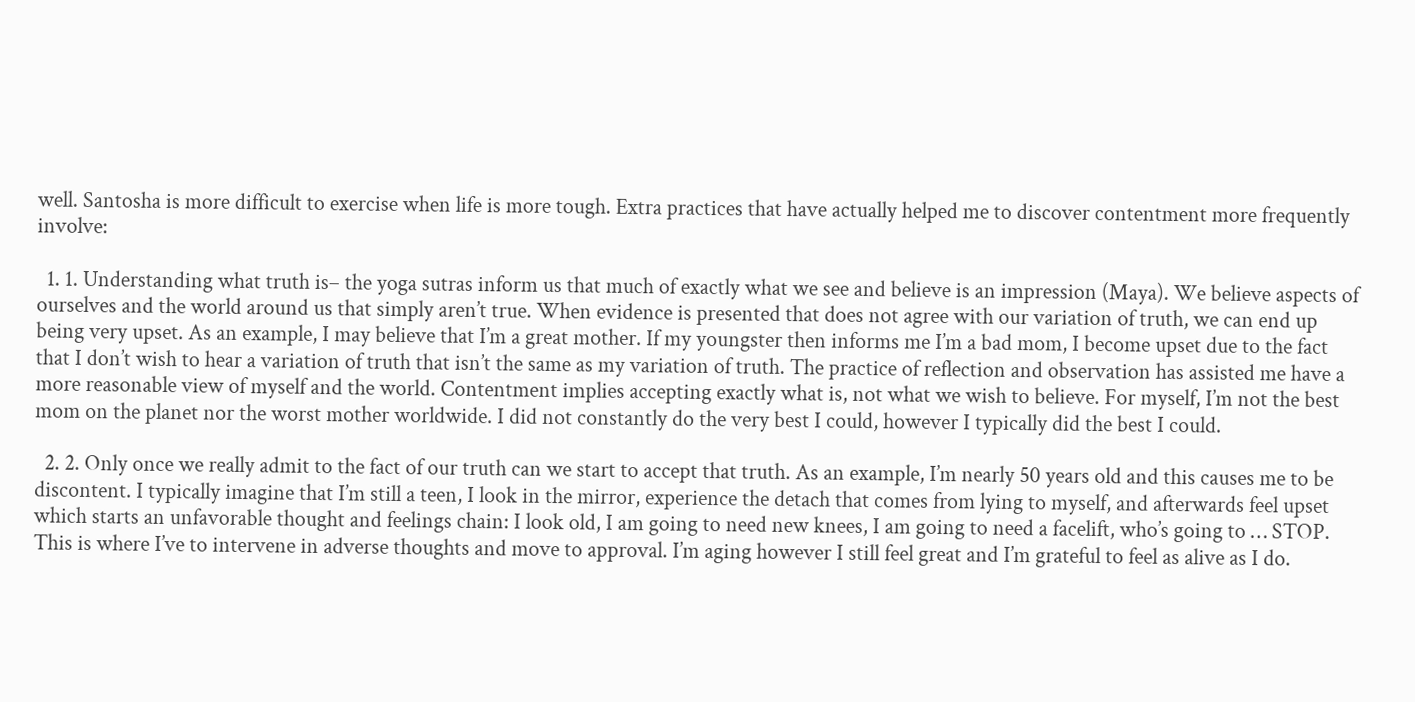well. Santosha is more difficult to exercise when life is more tough. Extra practices that have actually helped me to discover contentment more frequently involve:

  1. 1. Understanding what truth is– the yoga sutras inform us that much of exactly what we see and believe is an impression (Maya). We believe aspects of ourselves and the world around us that simply aren’t true. When evidence is presented that does not agree with our variation of truth, we can end up being very upset. As an example, I may believe that I’m a great mother. If my youngster then informs me I’m a bad mom, I become upset due to the fact that I don’t wish to hear a variation of truth that isn’t the same as my variation of truth. The practice of reflection and observation has assisted me have a more reasonable view of myself and the world. Contentment implies accepting exactly what is, not what we wish to believe. For myself, I’m not the best mom on the planet nor the worst mother worldwide. I did not constantly do the very best I could, however I typically did the best I could.

  2. 2. Only once we really admit to the fact of our truth can we start to accept that truth. As an example, I’m nearly 50 years old and this causes me to be discontent. I typically imagine that I’m still a teen, I look in the mirror, experience the detach that comes from lying to myself, and afterwards feel upset which starts an unfavorable thought and feelings chain: I look old, I am going to need new knees, I am going to need a facelift, who’s going to … STOP. This is where I’ve to intervene in adverse thoughts and move to approval. I’m aging however I still feel great and I’m grateful to feel as alive as I do.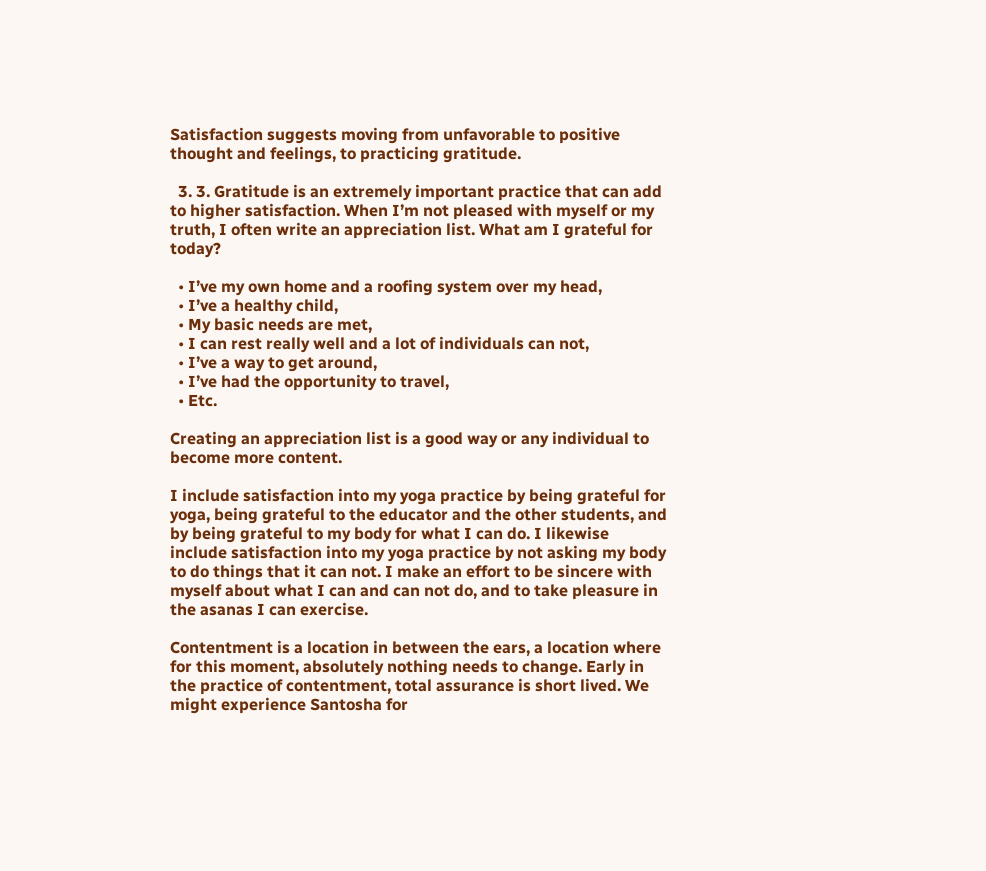Satisfaction suggests moving from unfavorable to positive thought and feelings, to practicing gratitude.

  3. 3. Gratitude is an extremely important practice that can add to higher satisfaction. When I’m not pleased with myself or my truth, I often write an appreciation list. What am I grateful for today?

  • I’ve my own home and a roofing system over my head,
  • I’ve a healthy child,
  • My basic needs are met,
  • I can rest really well and a lot of individuals can not,
  • I’ve a way to get around,
  • I’ve had the opportunity to travel,
  • Etc.

Creating an appreciation list is a good way or any individual to become more content.

I include satisfaction into my yoga practice by being grateful for yoga, being grateful to the educator and the other students, and by being grateful to my body for what I can do. I likewise include satisfaction into my yoga practice by not asking my body to do things that it can not. I make an effort to be sincere with myself about what I can and can not do, and to take pleasure in the asanas I can exercise.

Contentment is a location in between the ears, a location where for this moment, absolutely nothing needs to change. Early in the practice of contentment, total assurance is short lived. We might experience Santosha for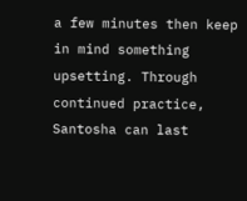a few minutes then keep in mind something upsetting. Through continued practice, Santosha can last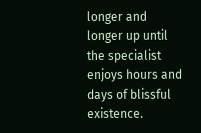longer and longer up until the specialist enjoys hours and days of blissful existence.